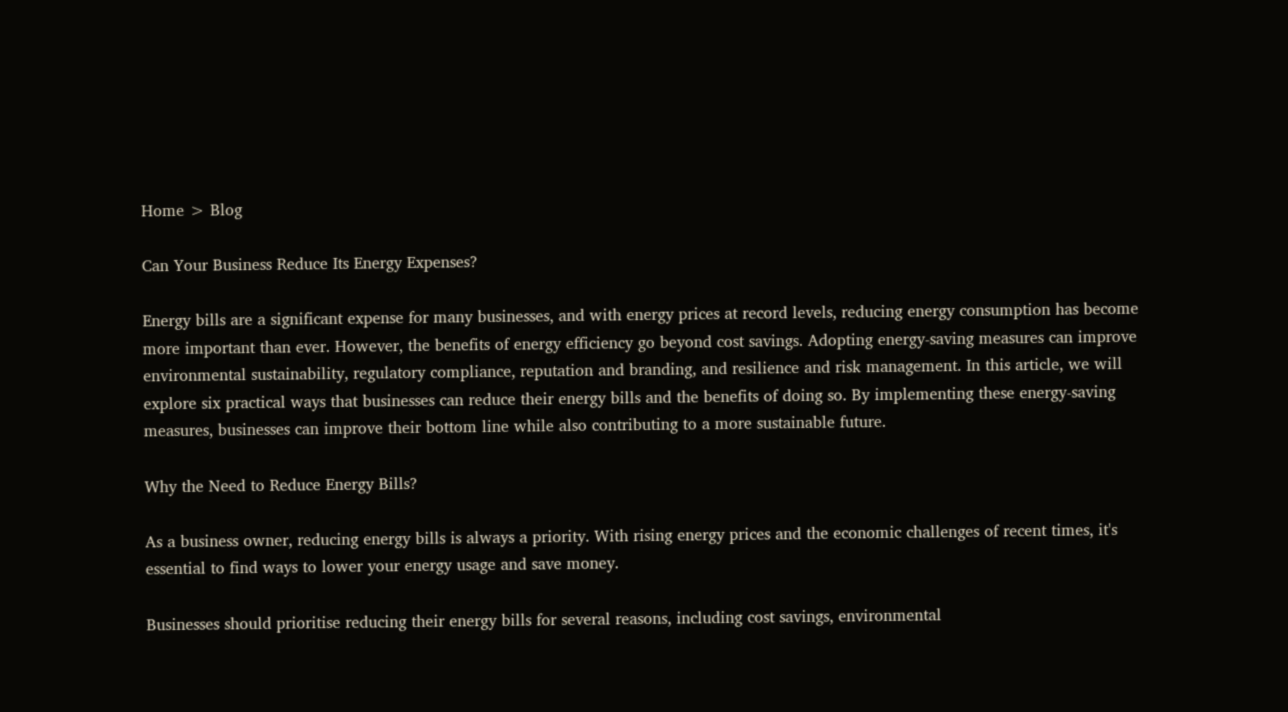Home > Blog

Can Your Business Reduce Its Energy Expenses?

Energy bills are a significant expense for many businesses, and with energy prices at record levels, reducing energy consumption has become more important than ever. However, the benefits of energy efficiency go beyond cost savings. Adopting energy-saving measures can improve environmental sustainability, regulatory compliance, reputation and branding, and resilience and risk management. In this article, we will explore six practical ways that businesses can reduce their energy bills and the benefits of doing so. By implementing these energy-saving measures, businesses can improve their bottom line while also contributing to a more sustainable future.

Why the Need to Reduce Energy Bills?

As a business owner, reducing energy bills is always a priority. With rising energy prices and the economic challenges of recent times, it's essential to find ways to lower your energy usage and save money.

Businesses should prioritise reducing their energy bills for several reasons, including cost savings, environmental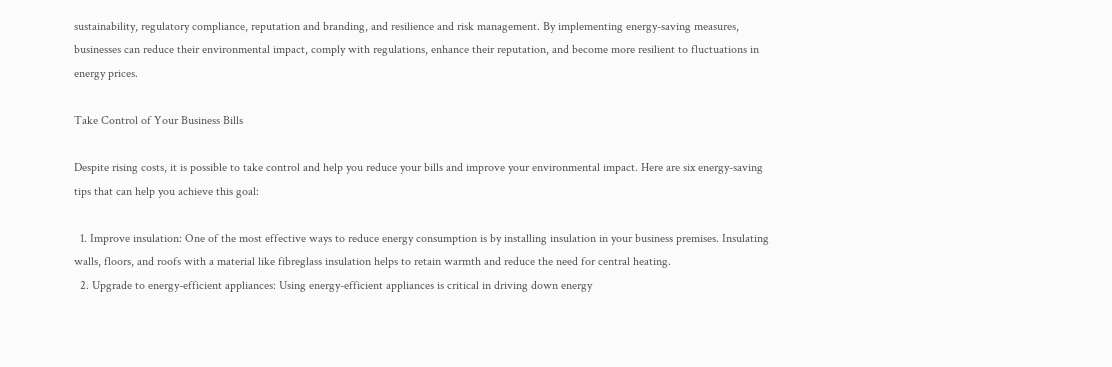sustainability, regulatory compliance, reputation and branding, and resilience and risk management. By implementing energy-saving measures, businesses can reduce their environmental impact, comply with regulations, enhance their reputation, and become more resilient to fluctuations in energy prices.

Take Control of Your Business Bills

Despite rising costs, it is possible to take control and help you reduce your bills and improve your environmental impact. Here are six energy-saving tips that can help you achieve this goal:

  1. Improve insulation: One of the most effective ways to reduce energy consumption is by installing insulation in your business premises. Insulating walls, floors, and roofs with a material like fibreglass insulation helps to retain warmth and reduce the need for central heating.
  2. Upgrade to energy-efficient appliances: Using energy-efficient appliances is critical in driving down energy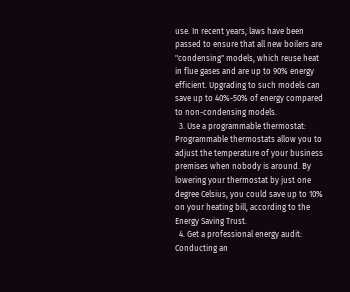use. In recent years, laws have been passed to ensure that all new boilers are "condensing" models, which reuse heat in flue gases and are up to 90% energy efficient. Upgrading to such models can save up to 40%-50% of energy compared to non-condensing models.
  3. Use a programmable thermostat: Programmable thermostats allow you to adjust the temperature of your business premises when nobody is around. By lowering your thermostat by just one degree Celsius, you could save up to 10% on your heating bill, according to the Energy Saving Trust.
  4. Get a professional energy audit: Conducting an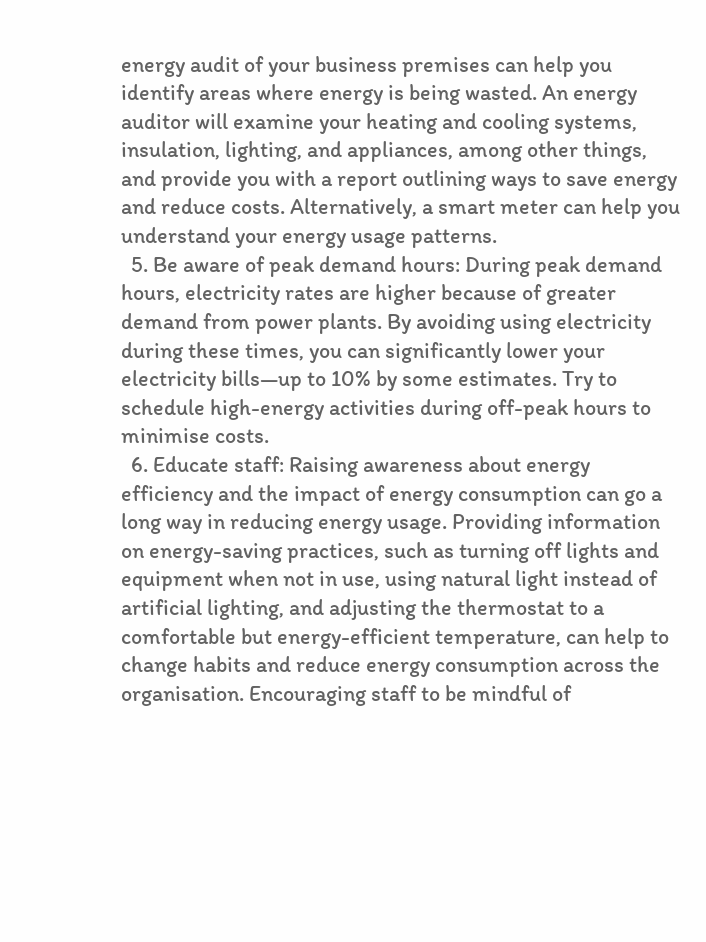energy audit of your business premises can help you identify areas where energy is being wasted. An energy auditor will examine your heating and cooling systems, insulation, lighting, and appliances, among other things, and provide you with a report outlining ways to save energy and reduce costs. Alternatively, a smart meter can help you understand your energy usage patterns.
  5. Be aware of peak demand hours: During peak demand hours, electricity rates are higher because of greater demand from power plants. By avoiding using electricity during these times, you can significantly lower your electricity bills—up to 10% by some estimates. Try to schedule high-energy activities during off-peak hours to minimise costs.
  6. Educate staff: Raising awareness about energy efficiency and the impact of energy consumption can go a long way in reducing energy usage. Providing information on energy-saving practices, such as turning off lights and equipment when not in use, using natural light instead of artificial lighting, and adjusting the thermostat to a comfortable but energy-efficient temperature, can help to change habits and reduce energy consumption across the organisation. Encouraging staff to be mindful of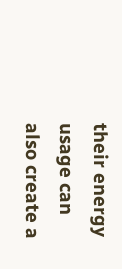their energy usage can also create a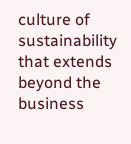culture of sustainability that extends beyond the business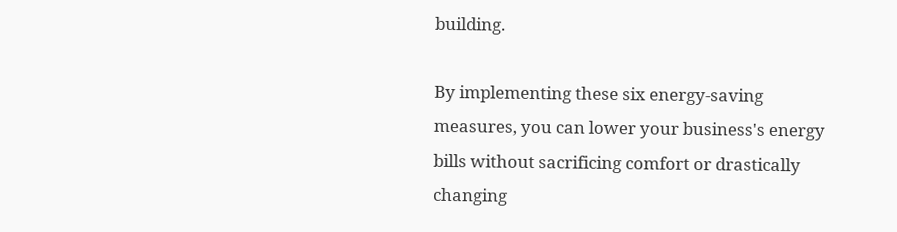building.

By implementing these six energy-saving measures, you can lower your business's energy bills without sacrificing comfort or drastically changing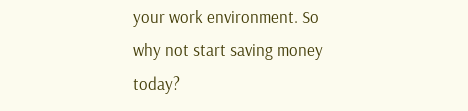your work environment. So why not start saving money today?